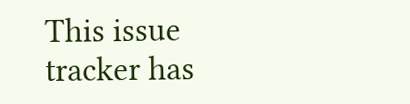This issue tracker has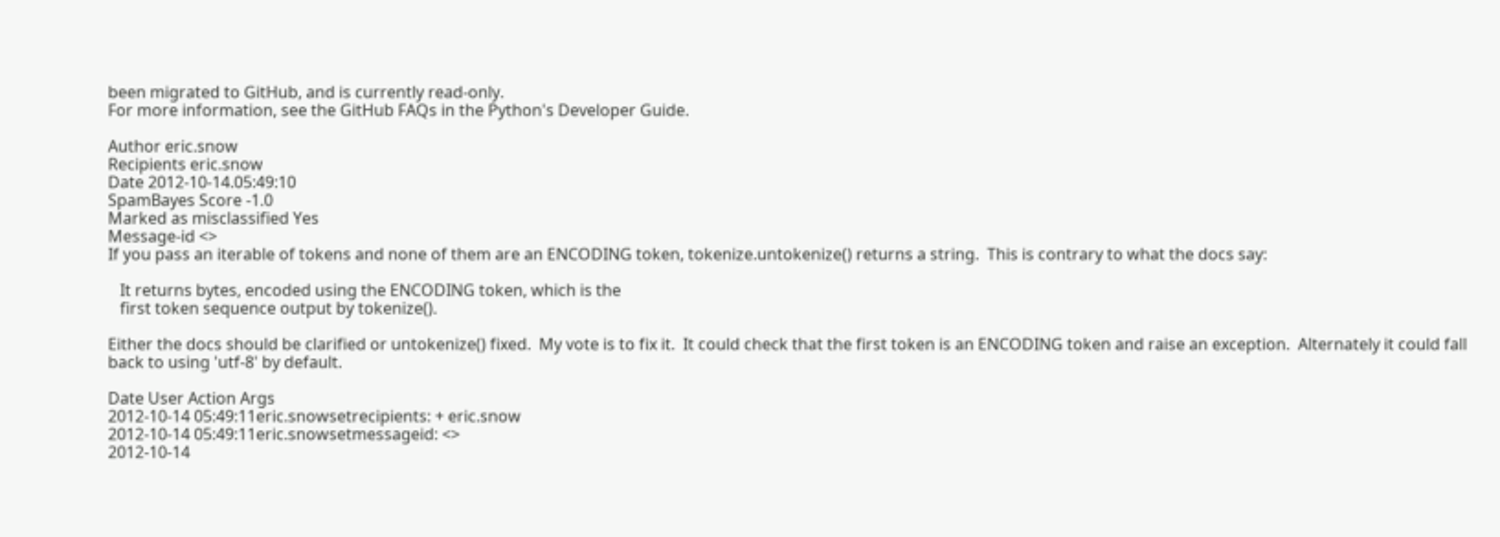been migrated to GitHub, and is currently read-only.
For more information, see the GitHub FAQs in the Python's Developer Guide.

Author eric.snow
Recipients eric.snow
Date 2012-10-14.05:49:10
SpamBayes Score -1.0
Marked as misclassified Yes
Message-id <>
If you pass an iterable of tokens and none of them are an ENCODING token, tokenize.untokenize() returns a string.  This is contrary to what the docs say:

   It returns bytes, encoded using the ENCODING token, which is the
   first token sequence output by tokenize().

Either the docs should be clarified or untokenize() fixed.  My vote is to fix it.  It could check that the first token is an ENCODING token and raise an exception.  Alternately it could fall back to using 'utf-8' by default.

Date User Action Args
2012-10-14 05:49:11eric.snowsetrecipients: + eric.snow
2012-10-14 05:49:11eric.snowsetmessageid: <>
2012-10-14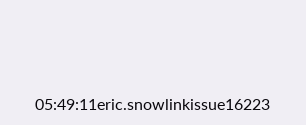05:49:11eric.snowlinkissue16223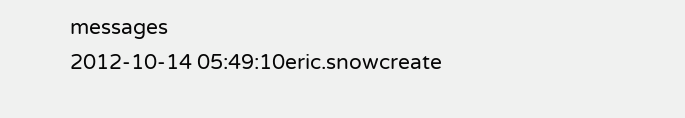messages
2012-10-14 05:49:10eric.snowcreate